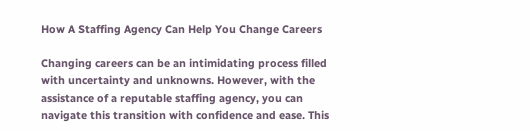How A Staffing Agency Can Help You Change Careers

Changing careers can be an intimidating process filled with uncertainty and unknowns. However, with the assistance of a reputable staffing agency, you can navigate this transition with confidence and ease. This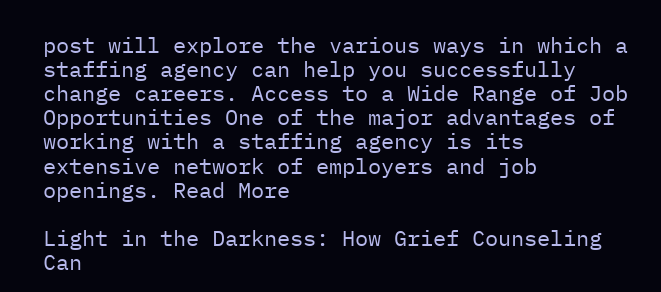post will explore the various ways in which a staffing agency can help you successfully change careers. Access to a Wide Range of Job Opportunities One of the major advantages of working with a staffing agency is its extensive network of employers and job openings. Read More

Light in the Darkness: How Grief Counseling Can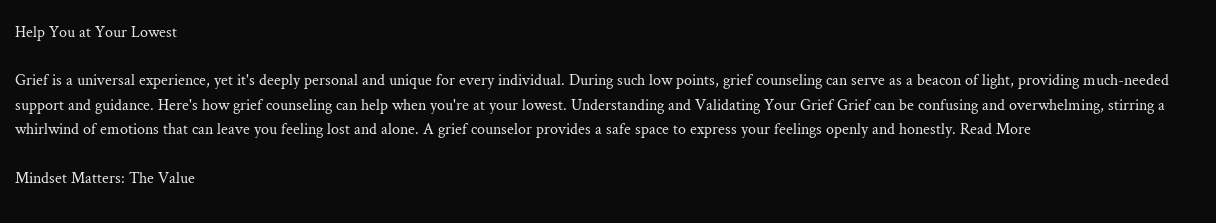Help You at Your Lowest

Grief is a universal experience, yet it's deeply personal and unique for every individual. During such low points, grief counseling can serve as a beacon of light, providing much-needed support and guidance. Here's how grief counseling can help when you're at your lowest. Understanding and Validating Your Grief Grief can be confusing and overwhelming, stirring a whirlwind of emotions that can leave you feeling lost and alone. A grief counselor provides a safe space to express your feelings openly and honestly. Read More

Mindset Matters: The Value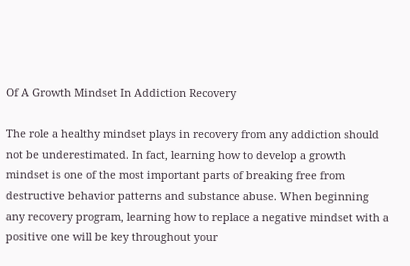Of A Growth Mindset In Addiction Recovery

The role a healthy mindset plays in recovery from any addiction should not be underestimated. In fact, learning how to develop a growth mindset is one of the most important parts of breaking free from destructive behavior patterns and substance abuse. When beginning any recovery program, learning how to replace a negative mindset with a positive one will be key throughout your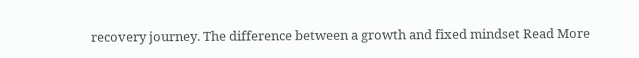recovery journey. The difference between a growth and fixed mindset Read More